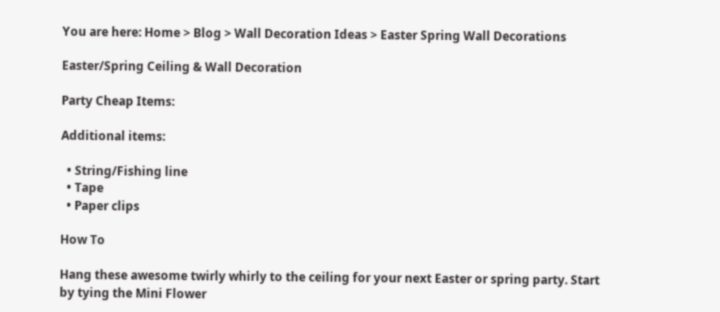You are here: Home > Blog > Wall Decoration Ideas > Easter Spring Wall Decorations

Easter/Spring Ceiling & Wall Decoration

Party Cheap Items:

Additional items:

  • String/Fishing line
  • Tape
  • Paper clips

How To

Hang these awesome twirly whirly to the ceiling for your next Easter or spring party. Start by tying the Mini Flower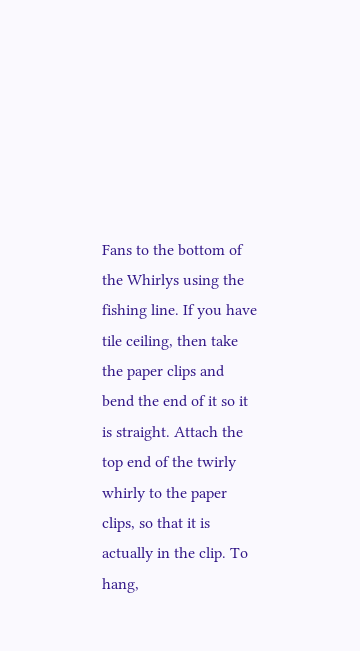Fans to the bottom of the Whirlys using the fishing line. If you have tile ceiling, then take the paper clips and bend the end of it so it is straight. Attach the top end of the twirly whirly to the paper clips, so that it is actually in the clip. To hang,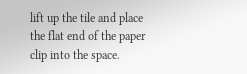lift up the tile and place the flat end of the paper clip into the space.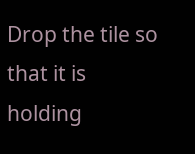Drop the tile so that it is holding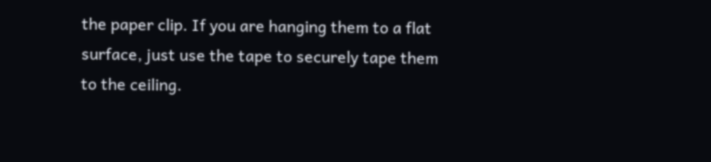the paper clip. If you are hanging them to a flat surface, just use the tape to securely tape them to the ceiling.